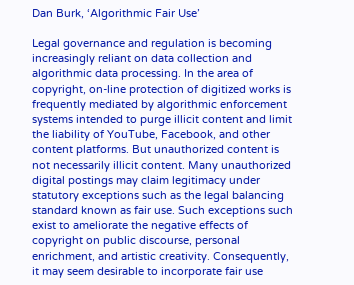Dan Burk, ‘Algorithmic Fair Use’

Legal governance and regulation is becoming increasingly reliant on data collection and algorithmic data processing. In the area of copyright, on-line protection of digitized works is frequently mediated by algorithmic enforcement systems intended to purge illicit content and limit the liability of YouTube, Facebook, and other content platforms. But unauthorized content is not necessarily illicit content. Many unauthorized digital postings may claim legitimacy under statutory exceptions such as the legal balancing standard known as fair use. Such exceptions such exist to ameliorate the negative effects of copyright on public discourse, personal enrichment, and artistic creativity. Consequently, it may seem desirable to incorporate fair use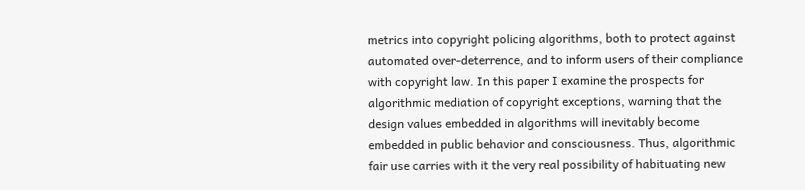metrics into copyright policing algorithms, both to protect against automated over-deterrence, and to inform users of their compliance with copyright law. In this paper I examine the prospects for algorithmic mediation of copyright exceptions, warning that the design values embedded in algorithms will inevitably become embedded in public behavior and consciousness. Thus, algorithmic fair use carries with it the very real possibility of habituating new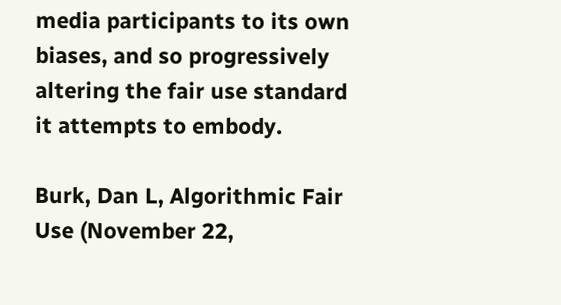media participants to its own biases, and so progressively altering the fair use standard it attempts to embody.

Burk, Dan L, Algorithmic Fair Use (November 22,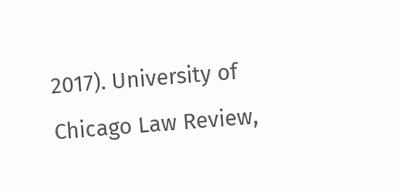2017). University of Chicago Law Review,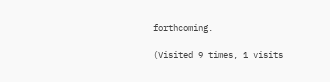forthcoming.

(Visited 9 times, 1 visits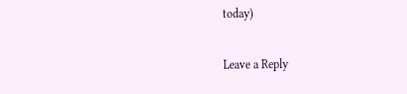today)

Leave a Reply